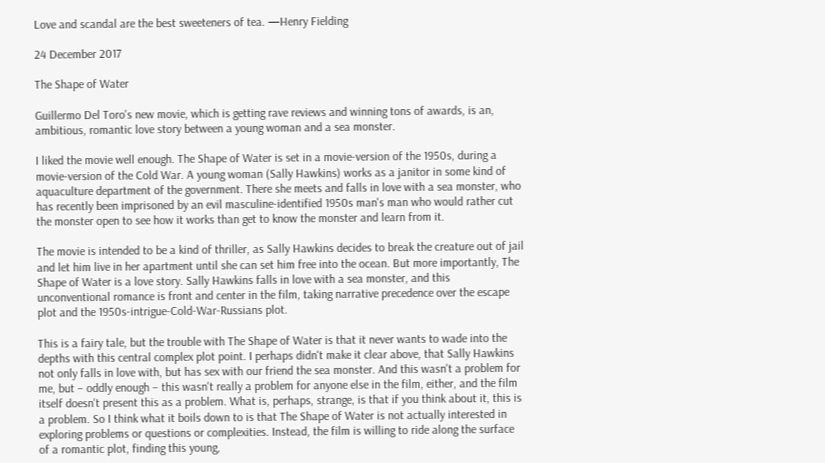Love and scandal are the best sweeteners of tea. —Henry Fielding

24 December 2017

The Shape of Water

Guillermo Del Toro's new movie, which is getting rave reviews and winning tons of awards, is an, ambitious, romantic love story between a young woman and a sea monster.

I liked the movie well enough. The Shape of Water is set in a movie-version of the 1950s, during a movie-version of the Cold War. A young woman (Sally Hawkins) works as a janitor in some kind of aquaculture department of the government. There she meets and falls in love with a sea monster, who has recently been imprisoned by an evil masculine-identified 1950s man's man who would rather cut the monster open to see how it works than get to know the monster and learn from it.

The movie is intended to be a kind of thriller, as Sally Hawkins decides to break the creature out of jail and let him live in her apartment until she can set him free into the ocean. But more importantly, The Shape of Water is a love story. Sally Hawkins falls in love with a sea monster, and this unconventional romance is front and center in the film, taking narrative precedence over the escape plot and the 1950s-intrigue-Cold-War-Russians plot.

This is a fairy tale, but the trouble with The Shape of Water is that it never wants to wade into the depths with this central complex plot point. I perhaps didn't make it clear above, that Sally Hawkins not only falls in love with, but has sex with our friend the sea monster. And this wasn't a problem for me, but – oddly enough – this wasn't really a problem for anyone else in the film, either, and the film itself doesn't present this as a problem. What is, perhaps, strange, is that if you think about it, this is a problem. So I think what it boils down to is that The Shape of Water is not actually interested in exploring problems or questions or complexities. Instead, the film is willing to ride along the surface of a romantic plot, finding this young,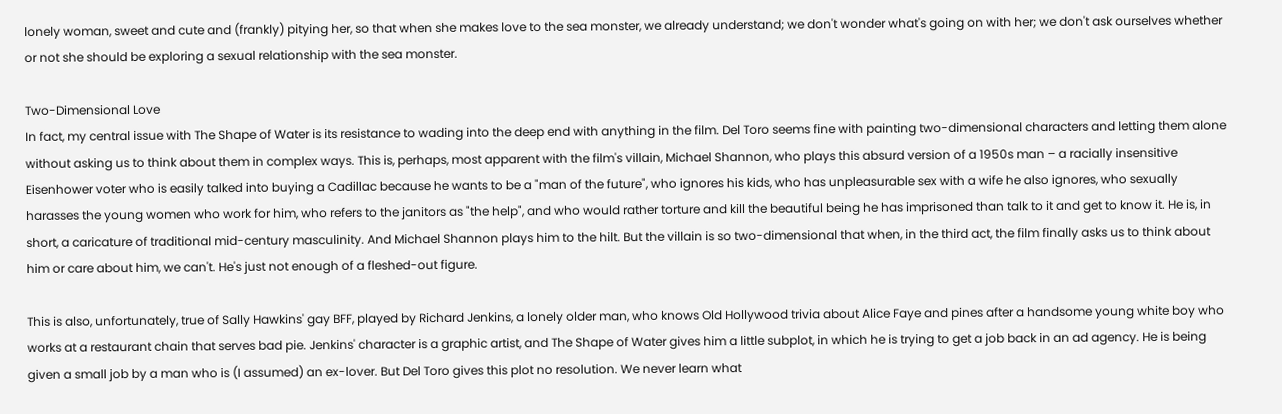lonely woman, sweet and cute and (frankly) pitying her, so that when she makes love to the sea monster, we already understand; we don't wonder what's going on with her; we don't ask ourselves whether or not she should be exploring a sexual relationship with the sea monster.

Two-Dimensional Love
In fact, my central issue with The Shape of Water is its resistance to wading into the deep end with anything in the film. Del Toro seems fine with painting two-dimensional characters and letting them alone without asking us to think about them in complex ways. This is, perhaps, most apparent with the film's villain, Michael Shannon, who plays this absurd version of a 1950s man – a racially insensitive Eisenhower voter who is easily talked into buying a Cadillac because he wants to be a "man of the future", who ignores his kids, who has unpleasurable sex with a wife he also ignores, who sexually harasses the young women who work for him, who refers to the janitors as "the help", and who would rather torture and kill the beautiful being he has imprisoned than talk to it and get to know it. He is, in short, a caricature of traditional mid-century masculinity. And Michael Shannon plays him to the hilt. But the villain is so two-dimensional that when, in the third act, the film finally asks us to think about him or care about him, we can't. He's just not enough of a fleshed-out figure.

This is also, unfortunately, true of Sally Hawkins' gay BFF, played by Richard Jenkins, a lonely older man, who knows Old Hollywood trivia about Alice Faye and pines after a handsome young white boy who works at a restaurant chain that serves bad pie. Jenkins' character is a graphic artist, and The Shape of Water gives him a little subplot, in which he is trying to get a job back in an ad agency. He is being given a small job by a man who is (I assumed) an ex-lover. But Del Toro gives this plot no resolution. We never learn what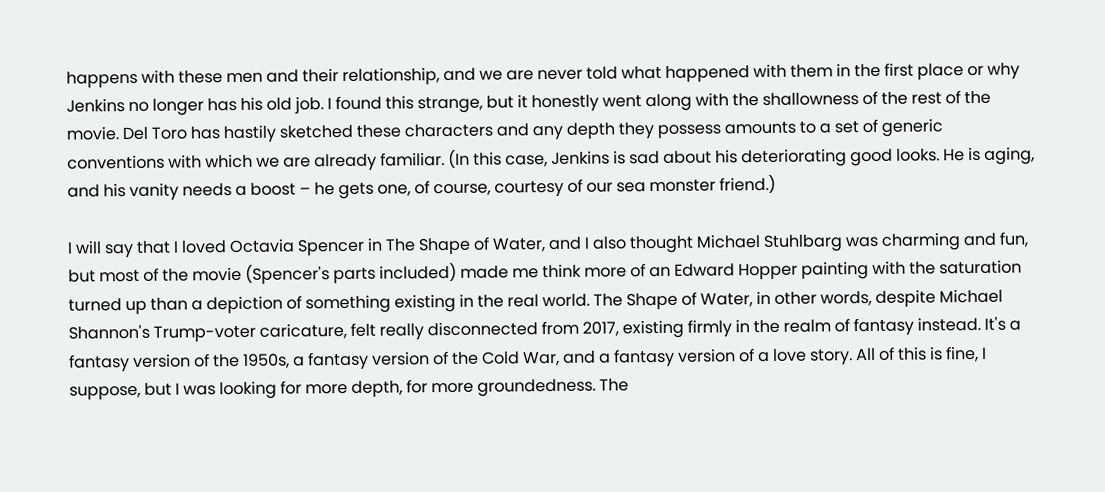happens with these men and their relationship, and we are never told what happened with them in the first place or why Jenkins no longer has his old job. I found this strange, but it honestly went along with the shallowness of the rest of the movie. Del Toro has hastily sketched these characters and any depth they possess amounts to a set of generic conventions with which we are already familiar. (In this case, Jenkins is sad about his deteriorating good looks. He is aging, and his vanity needs a boost – he gets one, of course, courtesy of our sea monster friend.)

I will say that I loved Octavia Spencer in The Shape of Water, and I also thought Michael Stuhlbarg was charming and fun, but most of the movie (Spencer's parts included) made me think more of an Edward Hopper painting with the saturation turned up than a depiction of something existing in the real world. The Shape of Water, in other words, despite Michael Shannon's Trump-voter caricature, felt really disconnected from 2017, existing firmly in the realm of fantasy instead. It's a fantasy version of the 1950s, a fantasy version of the Cold War, and a fantasy version of a love story. All of this is fine, I suppose, but I was looking for more depth, for more groundedness. The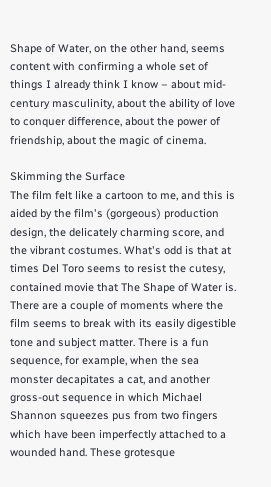Shape of Water, on the other hand, seems content with confirming a whole set of things I already think I know – about mid-century masculinity, about the ability of love to conquer difference, about the power of friendship, about the magic of cinema.

Skimming the Surface
The film felt like a cartoon to me, and this is aided by the film's (gorgeous) production design, the delicately charming score, and the vibrant costumes. What's odd is that at times Del Toro seems to resist the cutesy, contained movie that The Shape of Water is. There are a couple of moments where the film seems to break with its easily digestible tone and subject matter. There is a fun sequence, for example, when the sea monster decapitates a cat, and another gross-out sequence in which Michael Shannon squeezes pus from two fingers which have been imperfectly attached to a wounded hand. These grotesque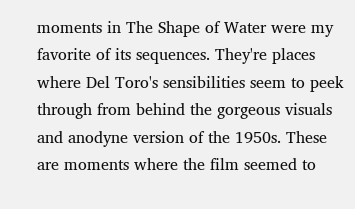moments in The Shape of Water were my favorite of its sequences. They're places where Del Toro's sensibilities seem to peek through from behind the gorgeous visuals and anodyne version of the 1950s. These are moments where the film seemed to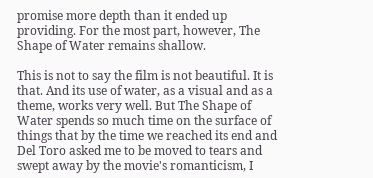promise more depth than it ended up providing. For the most part, however, The Shape of Water remains shallow.

This is not to say the film is not beautiful. It is that. And its use of water, as a visual and as a theme, works very well. But The Shape of Water spends so much time on the surface of things that by the time we reached its end and Del Toro asked me to be moved to tears and swept away by the movie's romanticism, I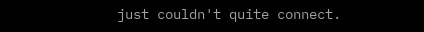just couldn't quite connect.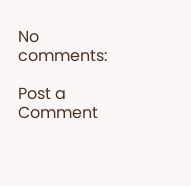No comments:

Post a Comment